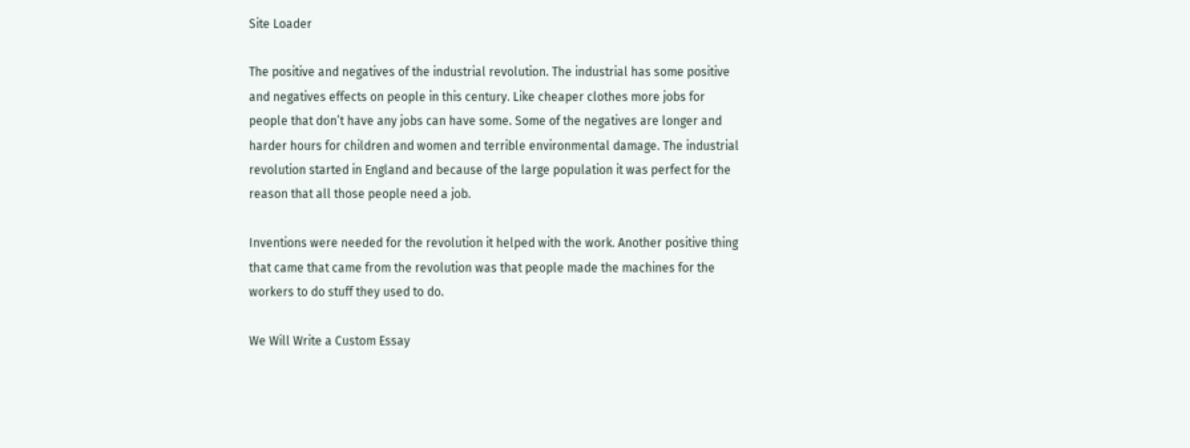Site Loader

The positive and negatives of the industrial revolution. The industrial has some positive and negatives effects on people in this century. Like cheaper clothes more jobs for people that don’t have any jobs can have some. Some of the negatives are longer and harder hours for children and women and terrible environmental damage. The industrial revolution started in England and because of the large population it was perfect for the reason that all those people need a job.

Inventions were needed for the revolution it helped with the work. Another positive thing that came that came from the revolution was that people made the machines for the workers to do stuff they used to do.

We Will Write a Custom Essay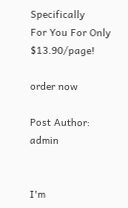Specifically
For You For Only $13.90/page!

order now

Post Author: admin


I'm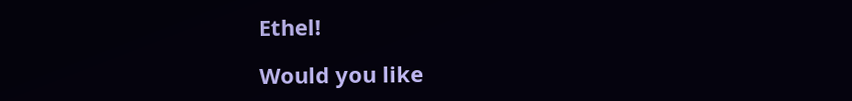Ethel!

Would you like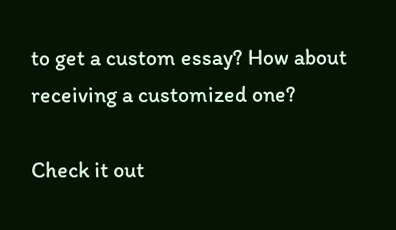to get a custom essay? How about receiving a customized one?

Check it out